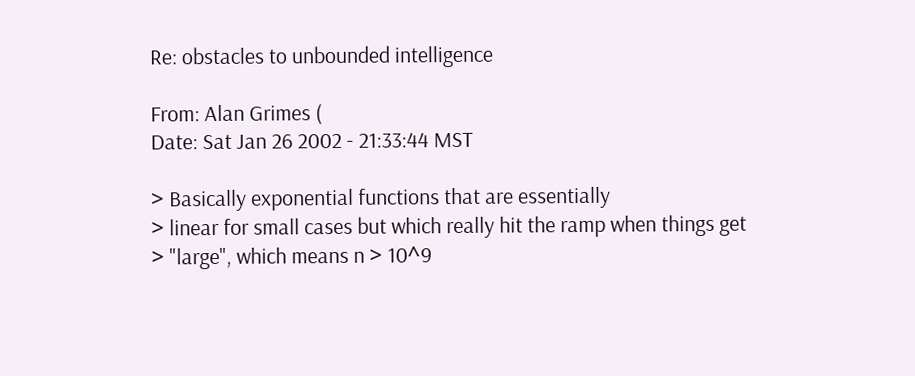Re: obstacles to unbounded intelligence

From: Alan Grimes (
Date: Sat Jan 26 2002 - 21:33:44 MST

> Basically exponential functions that are essentially
> linear for small cases but which really hit the ramp when things get
> "large", which means n > 10^9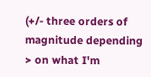(+/- three orders of magnitude depending
> on what I'm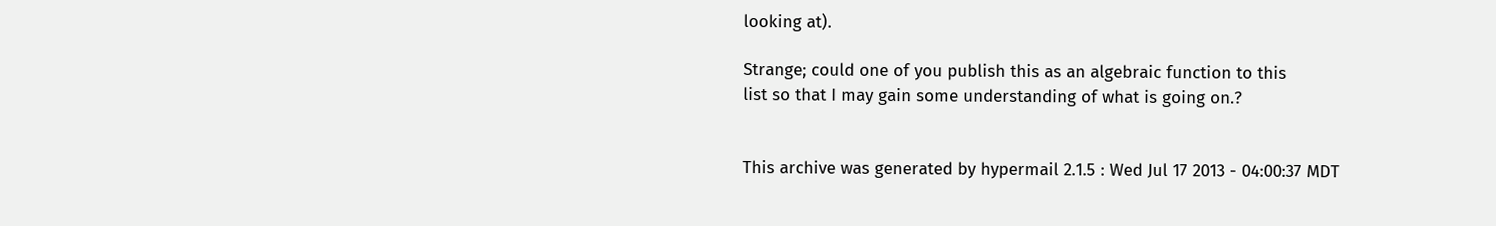looking at).

Strange; could one of you publish this as an algebraic function to this
list so that I may gain some understanding of what is going on.?


This archive was generated by hypermail 2.1.5 : Wed Jul 17 2013 - 04:00:37 MDT